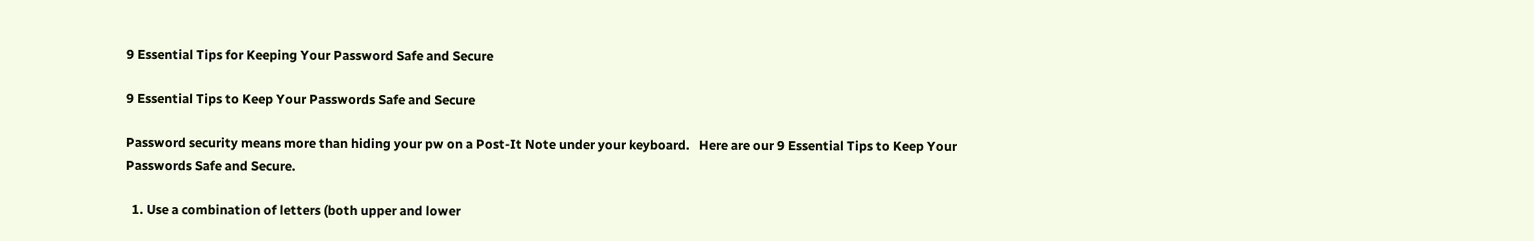9 Essential Tips for Keeping Your Password Safe and Secure

9 Essential Tips to Keep Your Passwords Safe and Secure

Password security means more than hiding your pw on a Post-It Note under your keyboard.   Here are our 9 Essential Tips to Keep Your Passwords Safe and Secure.

  1. Use a combination of letters (both upper and lower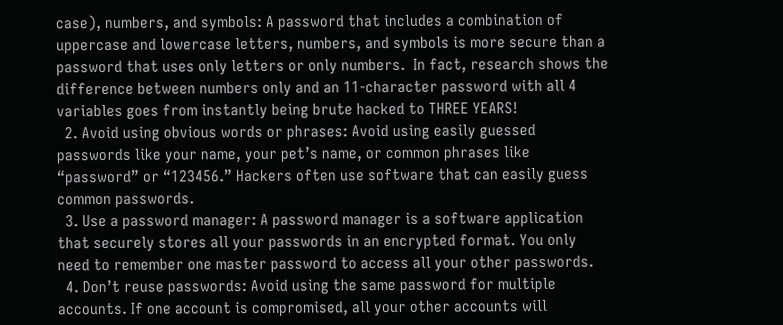case), numbers, and symbols: A password that includes a combination of uppercase and lowercase letters, numbers, and symbols is more secure than a password that uses only letters or only numbers.  In fact, research shows the difference between numbers only and an 11-character password with all 4 variables goes from instantly being brute hacked to THREE YEARS!
  2. Avoid using obvious words or phrases: Avoid using easily guessed passwords like your name, your pet’s name, or common phrases like “password” or “123456.” Hackers often use software that can easily guess common passwords.
  3. Use a password manager: A password manager is a software application that securely stores all your passwords in an encrypted format. You only need to remember one master password to access all your other passwords.
  4. Don’t reuse passwords: Avoid using the same password for multiple accounts. If one account is compromised, all your other accounts will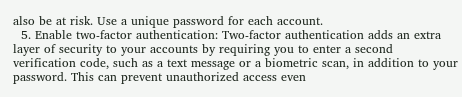also be at risk. Use a unique password for each account.
  5. Enable two-factor authentication: Two-factor authentication adds an extra layer of security to your accounts by requiring you to enter a second verification code, such as a text message or a biometric scan, in addition to your password. This can prevent unauthorized access even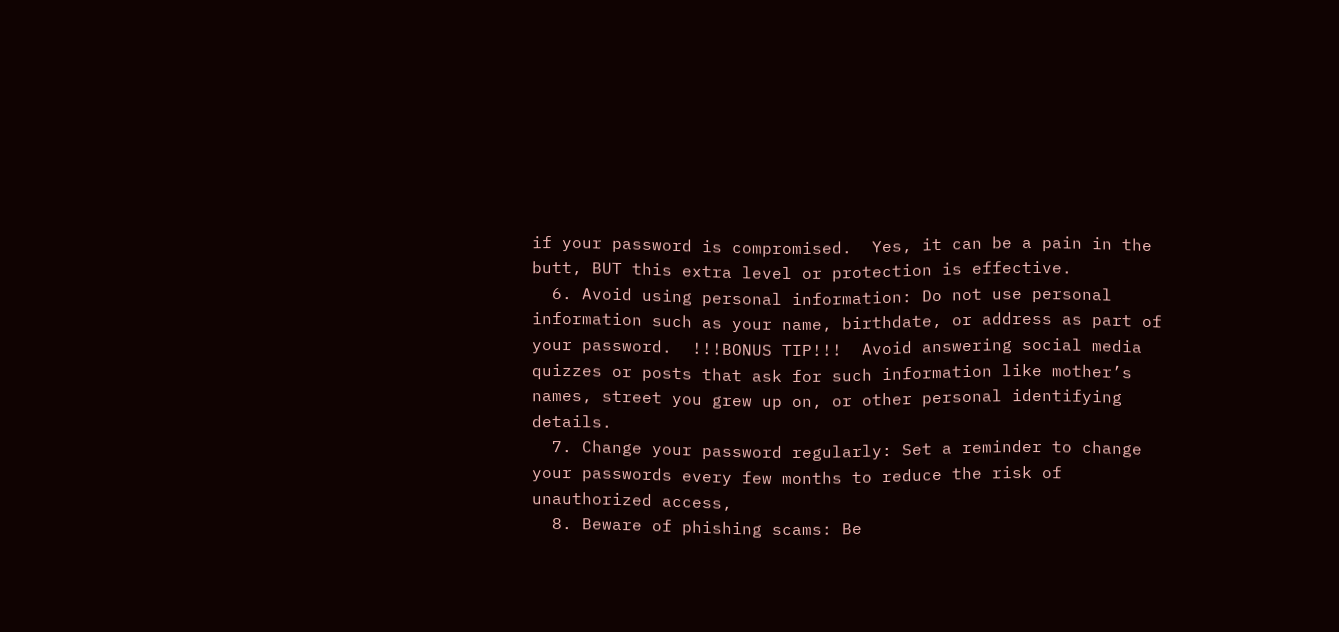if your password is compromised.  Yes, it can be a pain in the butt, BUT this extra level or protection is effective.
  6. Avoid using personal information: Do not use personal information such as your name, birthdate, or address as part of your password.  !!!BONUS TIP!!!  Avoid answering social media quizzes or posts that ask for such information like mother’s names, street you grew up on, or other personal identifying details.
  7. Change your password regularly: Set a reminder to change your passwords every few months to reduce the risk of unauthorized access,
  8. Beware of phishing scams: Be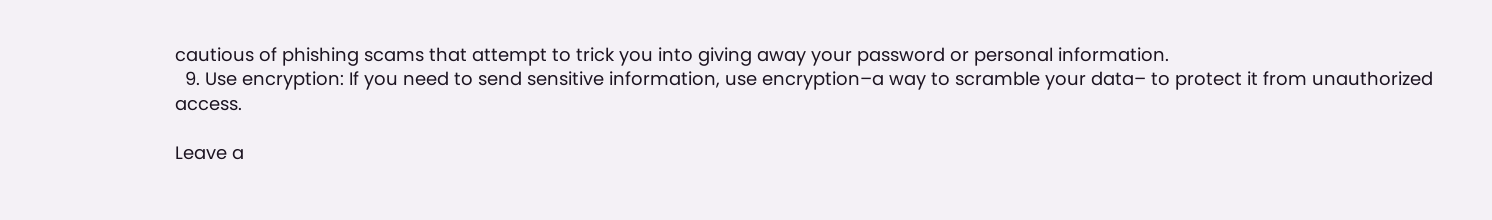cautious of phishing scams that attempt to trick you into giving away your password or personal information.
  9. Use encryption: If you need to send sensitive information, use encryption–a way to scramble your data– to protect it from unauthorized access.

Leave a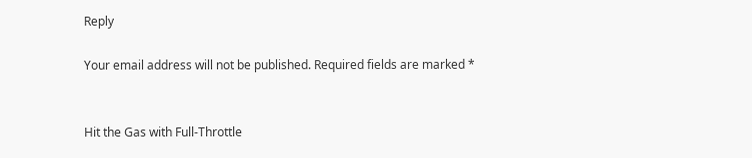Reply

Your email address will not be published. Required fields are marked *


Hit the Gas with Full-Throttle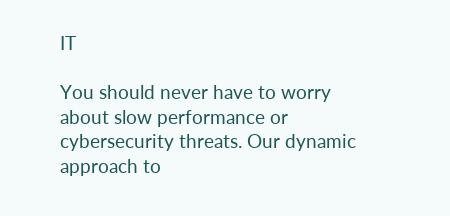IT

You should never have to worry about slow performance or cybersecurity threats. Our dynamic approach to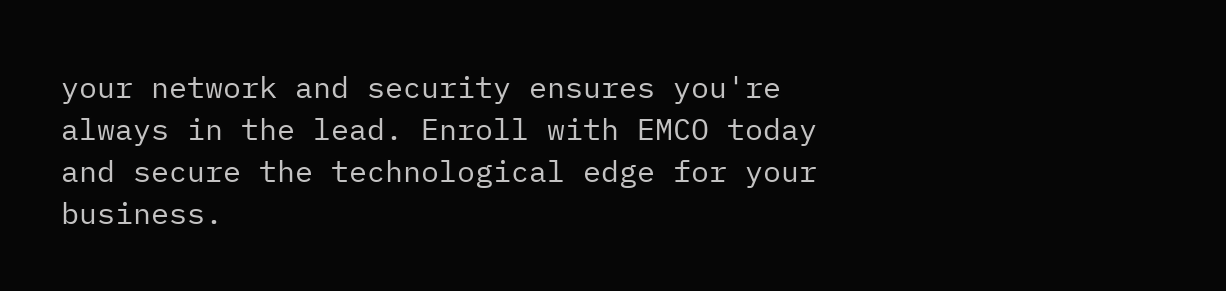your network and security ensures you're always in the lead. Enroll with EMCO today and secure the technological edge for your business.